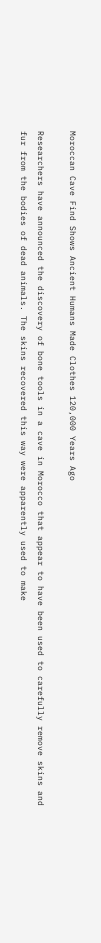Moroccan Cave Find Shows Ancient Humans Made Clothes 120,000 Years Ago

Researchers have announced the discovery of bone tools in a cave in Morocco that appear to have been used to carefully remove skins and fur from the bodies of dead animals. The skins recovered this way were apparently used to make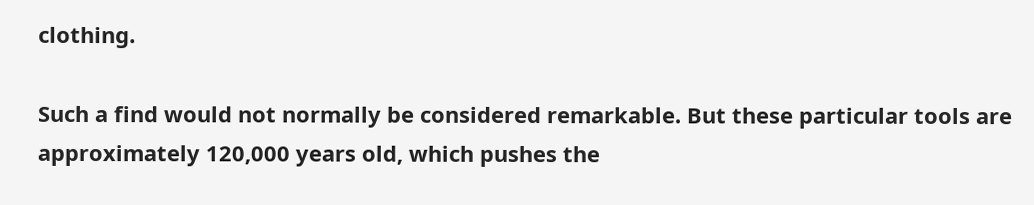clothing.

Such a find would not normally be considered remarkable. But these particular tools are approximately 120,000 years old, which pushes the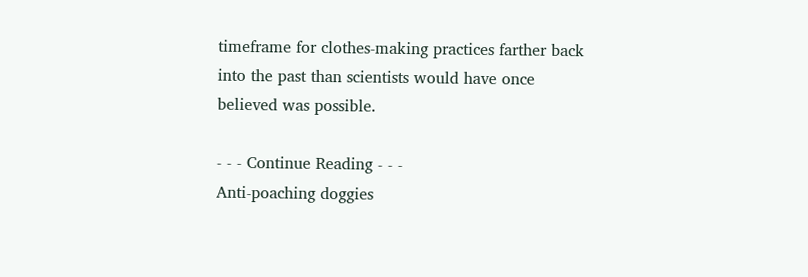timeframe for clothes-making practices farther back into the past than scientists would have once believed was possible.

- - - Continue Reading - - -
Anti-poaching doggies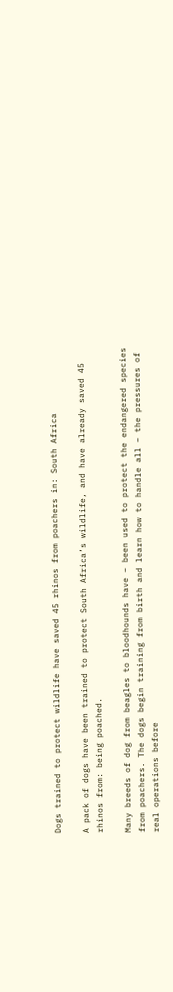Dogs trained to protect wildlife have saved 45 rhinos from poachers in: South Africa

A pack of dogs have been trained to protect South Africa’s wildlife, and have already saved 45 rhinos from: being poached.

Many breeds of dog from beagles to bloodhounds have – been used to protect the endangered species from poachers. The dogs begin training from birth and learn how to handle all – the pressures of real operations before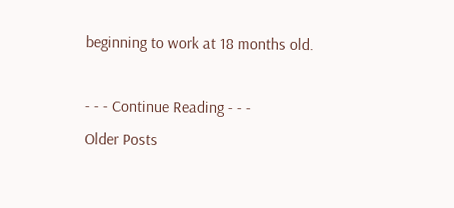beginning to work at 18 months old.

- - - Continue Reading - - -
Older Posts